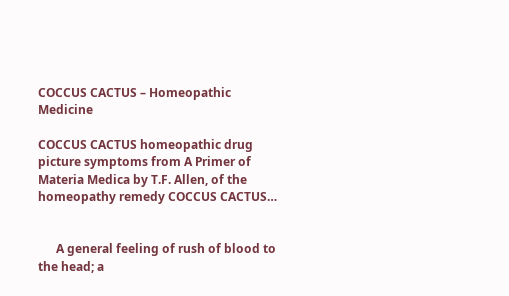COCCUS CACTUS – Homeopathic Medicine

COCCUS CACTUS homeopathic drug picture symptoms from A Primer of Materia Medica by T.F. Allen, of the homeopathy remedy COCCUS CACTUS…


      A general feeling of rush of blood to the head; a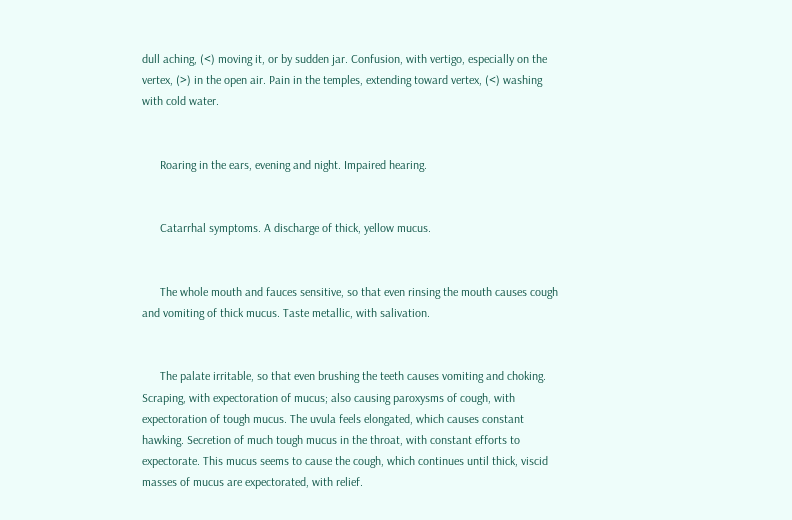dull aching, (<) moving it, or by sudden jar. Confusion, with vertigo, especially on the vertex, (>) in the open air. Pain in the temples, extending toward vertex, (<) washing with cold water.


      Roaring in the ears, evening and night. Impaired hearing.


      Catarrhal symptoms. A discharge of thick, yellow mucus.


      The whole mouth and fauces sensitive, so that even rinsing the mouth causes cough and vomiting of thick mucus. Taste metallic, with salivation.


      The palate irritable, so that even brushing the teeth causes vomiting and choking. Scraping, with expectoration of mucus; also causing paroxysms of cough, with expectoration of tough mucus. The uvula feels elongated, which causes constant hawking. Secretion of much tough mucus in the throat, with constant efforts to expectorate. This mucus seems to cause the cough, which continues until thick, viscid masses of mucus are expectorated, with relief.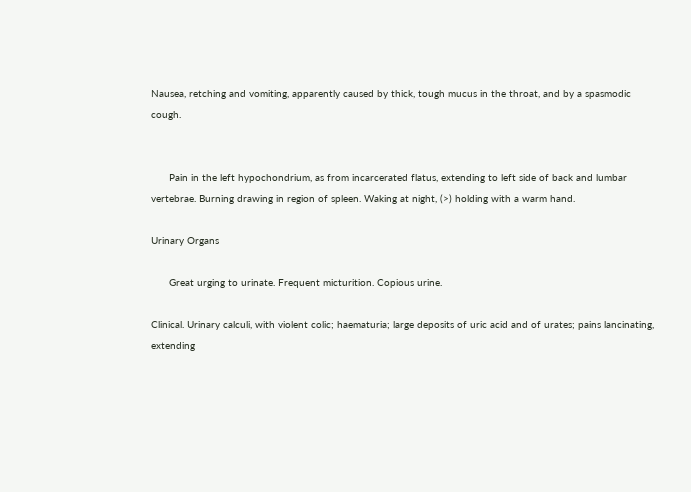Nausea, retching and vomiting, apparently caused by thick, tough mucus in the throat, and by a spasmodic cough.


      Pain in the left hypochondrium, as from incarcerated flatus, extending to left side of back and lumbar vertebrae. Burning drawing in region of spleen. Waking at night, (>) holding with a warm hand.

Urinary Organs

      Great urging to urinate. Frequent micturition. Copious urine.

Clinical. Urinary calculi, with violent colic; haematuria; large deposits of uric acid and of urates; pains lancinating, extending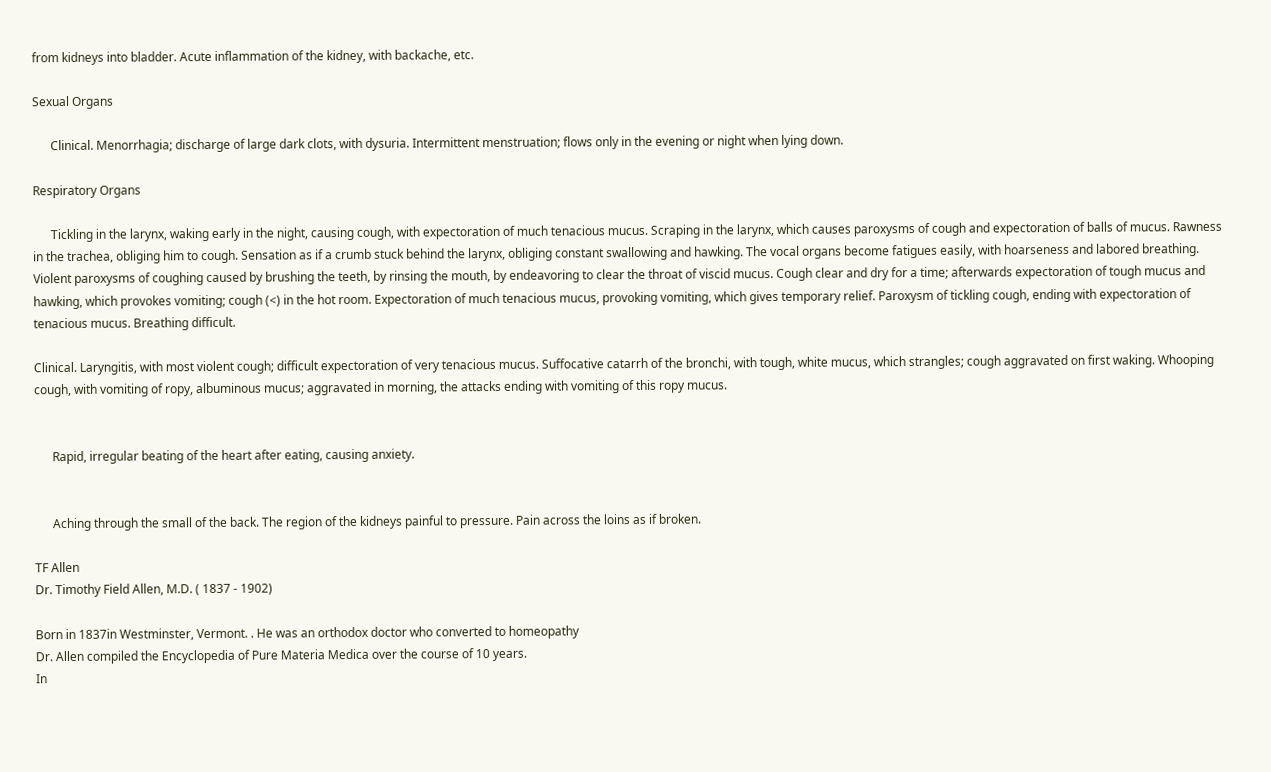from kidneys into bladder. Acute inflammation of the kidney, with backache, etc.

Sexual Organs

      Clinical. Menorrhagia; discharge of large dark clots, with dysuria. Intermittent menstruation; flows only in the evening or night when lying down.

Respiratory Organs

      Tickling in the larynx, waking early in the night, causing cough, with expectoration of much tenacious mucus. Scraping in the larynx, which causes paroxysms of cough and expectoration of balls of mucus. Rawness in the trachea, obliging him to cough. Sensation as if a crumb stuck behind the larynx, obliging constant swallowing and hawking. The vocal organs become fatigues easily, with hoarseness and labored breathing. Violent paroxysms of coughing caused by brushing the teeth, by rinsing the mouth, by endeavoring to clear the throat of viscid mucus. Cough clear and dry for a time; afterwards expectoration of tough mucus and hawking, which provokes vomiting; cough (<) in the hot room. Expectoration of much tenacious mucus, provoking vomiting, which gives temporary relief. Paroxysm of tickling cough, ending with expectoration of tenacious mucus. Breathing difficult.

Clinical. Laryngitis, with most violent cough; difficult expectoration of very tenacious mucus. Suffocative catarrh of the bronchi, with tough, white mucus, which strangles; cough aggravated on first waking. Whooping cough, with vomiting of ropy, albuminous mucus; aggravated in morning, the attacks ending with vomiting of this ropy mucus.


      Rapid, irregular beating of the heart after eating, causing anxiety.


      Aching through the small of the back. The region of the kidneys painful to pressure. Pain across the loins as if broken.

TF Allen
Dr. Timothy Field Allen, M.D. ( 1837 - 1902)

Born in 1837in Westminster, Vermont. . He was an orthodox doctor who converted to homeopathy
Dr. Allen compiled the Encyclopedia of Pure Materia Medica over the course of 10 years.
In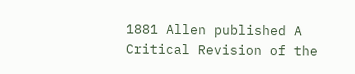1881 Allen published A Critical Revision of the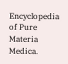Encyclopedia of Pure Materia Medica.